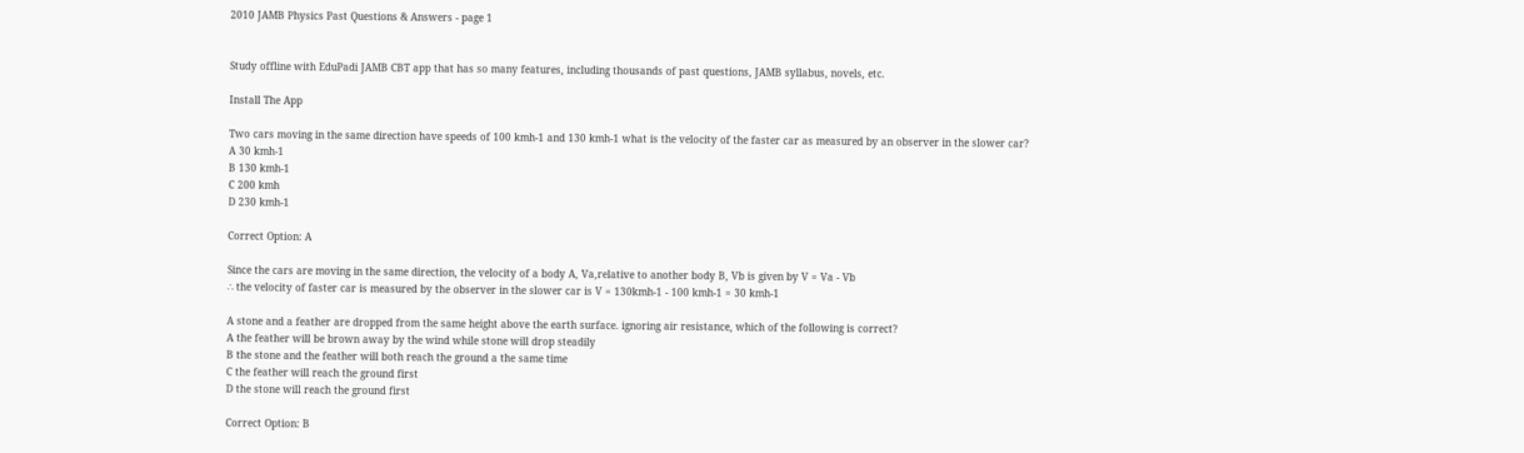2010 JAMB Physics Past Questions & Answers - page 1


Study offline with EduPadi JAMB CBT app that has so many features, including thousands of past questions, JAMB syllabus, novels, etc.

Install The App

Two cars moving in the same direction have speeds of 100 kmh-1 and 130 kmh-1 what is the velocity of the faster car as measured by an observer in the slower car?
A 30 kmh-1
B 130 kmh-1
C 200 kmh
D 230 kmh-1

Correct Option: A

Since the cars are moving in the same direction, the velocity of a body A, Va,relative to another body B, Vb is given by V = Va - Vb
∴ the velocity of faster car is measured by the observer in the slower car is V = 130kmh-1 - 100 kmh-1 = 30 kmh-1

A stone and a feather are dropped from the same height above the earth surface. ignoring air resistance, which of the following is correct?
A the feather will be brown away by the wind while stone will drop steadily
B the stone and the feather will both reach the ground a the same time
C the feather will reach the ground first
D the stone will reach the ground first

Correct Option: B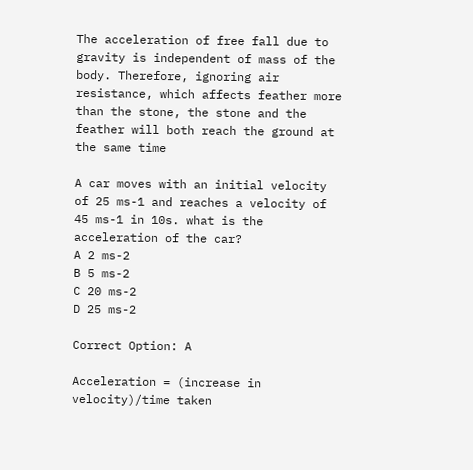The acceleration of free fall due to gravity is independent of mass of the body. Therefore, ignoring air resistance, which affects feather more than the stone, the stone and the feather will both reach the ground at the same time

A car moves with an initial velocity of 25 ms-1 and reaches a velocity of 45 ms-1 in 10s. what is the acceleration of the car?
A 2 ms-2
B 5 ms-2
C 20 ms-2
D 25 ms-2

Correct Option: A

Acceleration = (increase in velocity)/time taken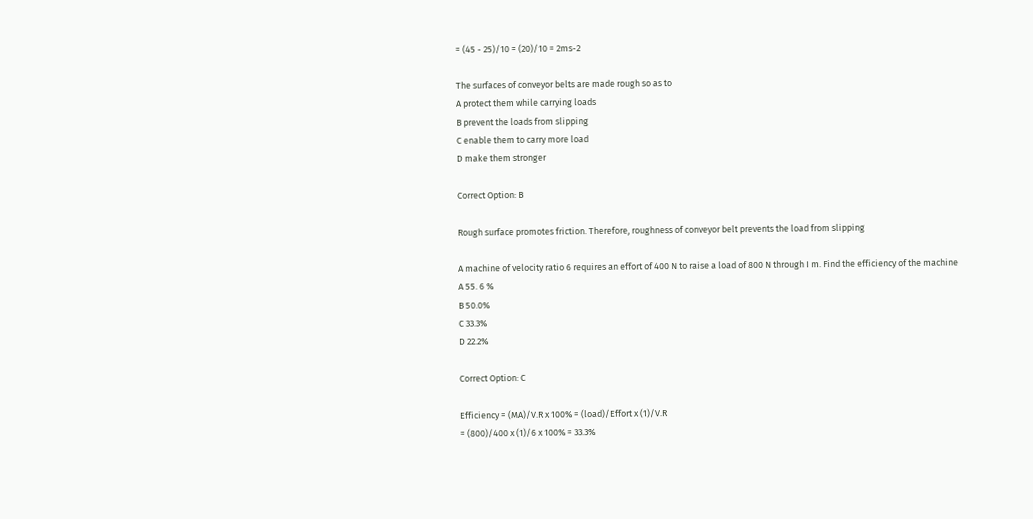= (45 - 25)/10 = (20)/10 = 2ms-2

The surfaces of conveyor belts are made rough so as to
A protect them while carrying loads
B prevent the loads from slipping
C enable them to carry more load
D make them stronger

Correct Option: B

Rough surface promotes friction. Therefore, roughness of conveyor belt prevents the load from slipping

A machine of velocity ratio 6 requires an effort of 400 N to raise a load of 800 N through I m. Find the efficiency of the machine
A 55. 6 %
B 50.0%
C 33.3%
D 22.2%

Correct Option: C

Efficiency = (MA)/V.R x 100% = (load)/Effort x (1)/V.R
= (800)/400 x (1)/6 x 100% = 33.3%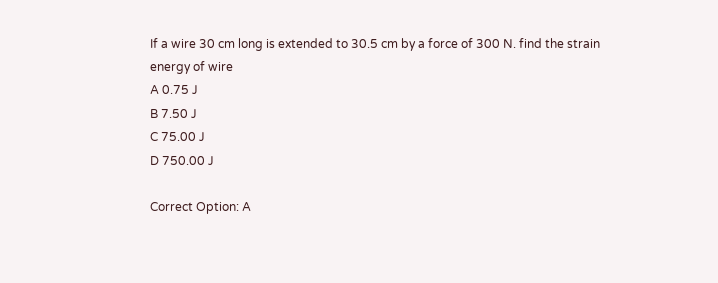If a wire 30 cm long is extended to 30.5 cm by a force of 300 N. find the strain energy of wire
A 0.75 J
B 7.50 J
C 75.00 J
D 750.00 J

Correct Option: A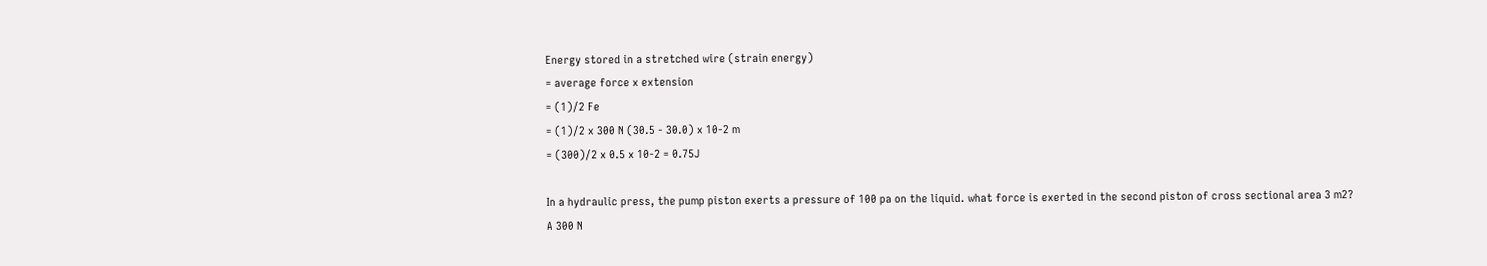Energy stored in a stretched wire (strain energy)
= average force x extension
= (1)/2 Fe
= (1)/2 x 300 N (30.5 - 30.0) x 10-2 m
= (300)/2 x 0.5 x 10-2 = 0.75J

In a hydraulic press, the pump piston exerts a pressure of 100 pa on the liquid. what force is exerted in the second piston of cross sectional area 3 m2?
A 300 N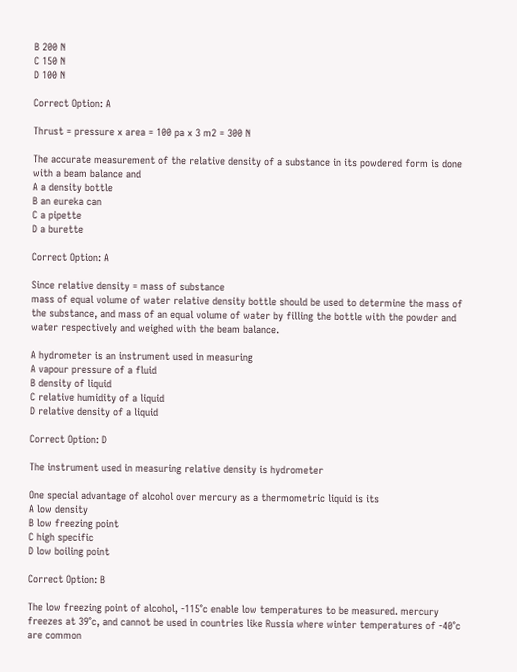B 200 N
C 150 N
D 100 N

Correct Option: A

Thrust = pressure x area = 100 pa x 3 m2 = 300 N

The accurate measurement of the relative density of a substance in its powdered form is done with a beam balance and
A a density bottle
B an eureka can
C a pipette
D a burette

Correct Option: A

Since relative density = mass of substance
mass of equal volume of water relative density bottle should be used to determine the mass of the substance, and mass of an equal volume of water by filling the bottle with the powder and water respectively and weighed with the beam balance.

A hydrometer is an instrument used in measuring
A vapour pressure of a fluid
B density of liquid
C relative humidity of a liquid
D relative density of a liquid

Correct Option: D

The instrument used in measuring relative density is hydrometer

One special advantage of alcohol over mercury as a thermometric liquid is its
A low density
B low freezing point
C high specific
D low boiling point

Correct Option: B

The low freezing point of alcohol, -115°c enable low temperatures to be measured. mercury freezes at 39°c, and cannot be used in countries like Russia where winter temperatures of -40°c are common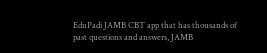EduPadi JAMB CBT app that has thousands of past questions and answers, JAMB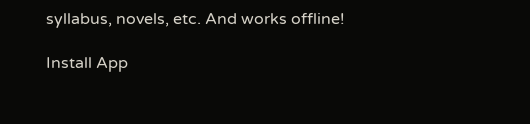syllabus, novels, etc. And works offline!

Install App